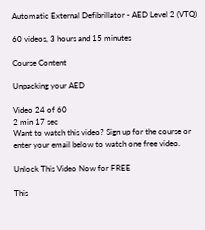Automatic External Defibrillator - AED Level 2 (VTQ)

60 videos, 3 hours and 15 minutes

Course Content

Unpacking your AED

Video 24 of 60
2 min 17 sec
Want to watch this video? Sign up for the course or enter your email below to watch one free video.

Unlock This Video Now for FREE

This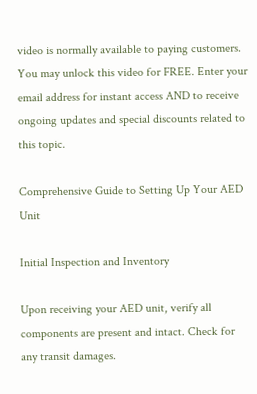video is normally available to paying customers.
You may unlock this video for FREE. Enter your email address for instant access AND to receive ongoing updates and special discounts related to this topic.

Comprehensive Guide to Setting Up Your AED Unit

Initial Inspection and Inventory

Upon receiving your AED unit, verify all components are present and intact. Check for any transit damages.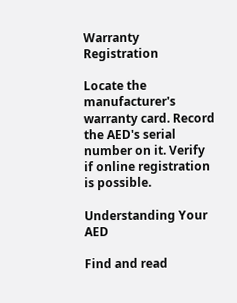Warranty Registration

Locate the manufacturer's warranty card. Record the AED's serial number on it. Verify if online registration is possible.

Understanding Your AED

Find and read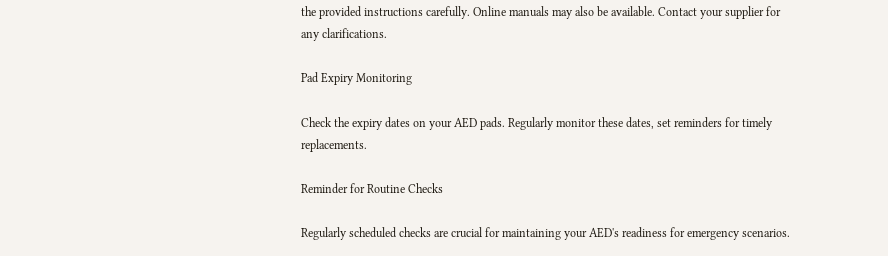the provided instructions carefully. Online manuals may also be available. Contact your supplier for any clarifications.

Pad Expiry Monitoring

Check the expiry dates on your AED pads. Regularly monitor these dates, set reminders for timely replacements.

Reminder for Routine Checks

Regularly scheduled checks are crucial for maintaining your AED's readiness for emergency scenarios.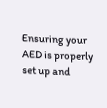Ensuring your AED is properly set up and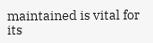maintained is vital for its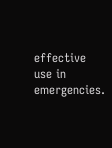effective use in emergencies.